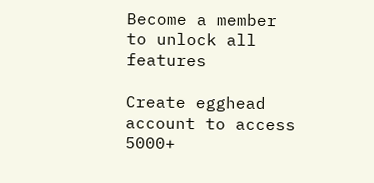Become a member
to unlock all features

Create egghead account to access 5000+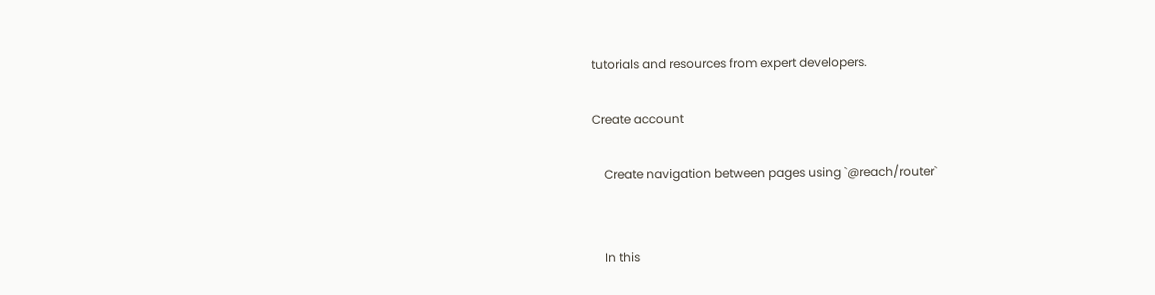tutorials and resources from expert developers.

Create account

    Create navigation between pages using `@reach/router`


    In this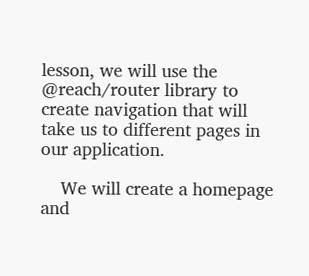lesson, we will use the @reach/router library to create navigation that will take us to different pages in our application.

    We will create a homepage and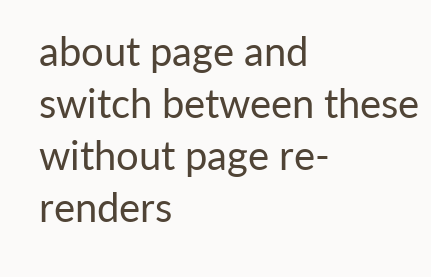about page and switch between these without page re-renders